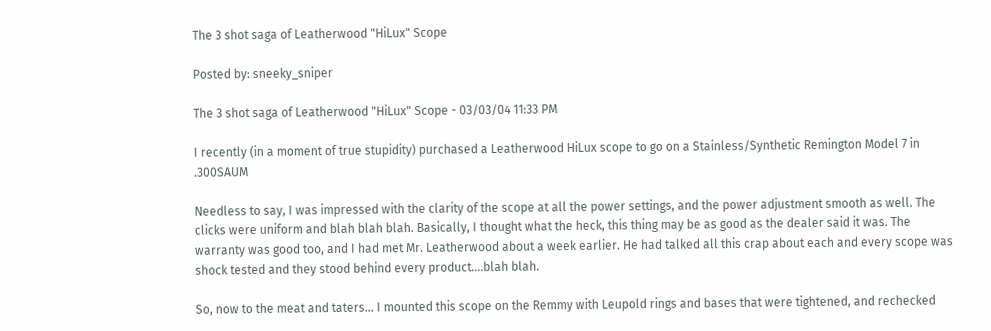The 3 shot saga of Leatherwood "HiLux" Scope

Posted by: sneeky_sniper

The 3 shot saga of Leatherwood "HiLux" Scope - 03/03/04 11:33 PM

I recently (in a moment of true stupidity) purchased a Leatherwood HiLux scope to go on a Stainless/Synthetic Remington Model 7 in .300SAUM

Needless to say, I was impressed with the clarity of the scope at all the power settings, and the power adjustment smooth as well. The clicks were uniform and blah blah blah. Basically, I thought what the heck, this thing may be as good as the dealer said it was. The warranty was good too, and I had met Mr. Leatherwood about a week earlier. He had talked all this crap about each and every scope was shock tested and they stood behind every product....blah blah.

So, now to the meat and taters... I mounted this scope on the Remmy with Leupold rings and bases that were tightened, and rechecked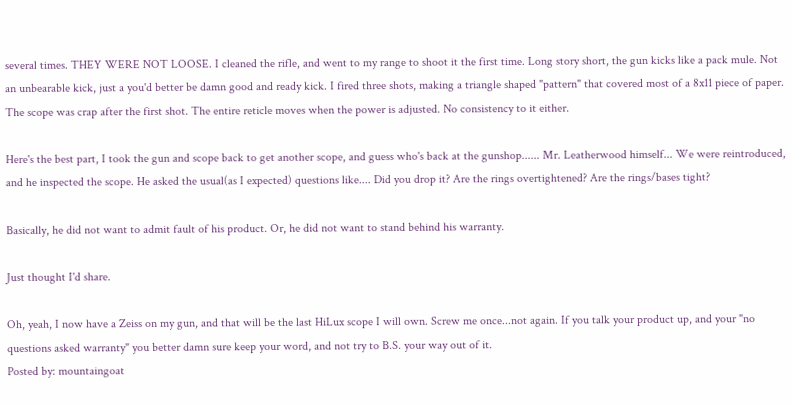several times. THEY WERE NOT LOOSE. I cleaned the rifle, and went to my range to shoot it the first time. Long story short, the gun kicks like a pack mule. Not an unbearable kick, just a you'd better be damn good and ready kick. I fired three shots, making a triangle shaped "pattern" that covered most of a 8x11 piece of paper. The scope was crap after the first shot. The entire reticle moves when the power is adjusted. No consistency to it either.

Here's the best part, I took the gun and scope back to get another scope, and guess who's back at the gunshop...... Mr. Leatherwood himself... We were reintroduced, and he inspected the scope. He asked the usual(as I expected) questions like.... Did you drop it? Are the rings overtightened? Are the rings/bases tight?

Basically, he did not want to admit fault of his product. Or, he did not want to stand behind his warranty.

Just thought I'd share.

Oh, yeah, I now have a Zeiss on my gun, and that will be the last HiLux scope I will own. Screw me once...not again. If you talk your product up, and your "no questions asked warranty" you better damn sure keep your word, and not try to B.S. your way out of it.
Posted by: mountaingoat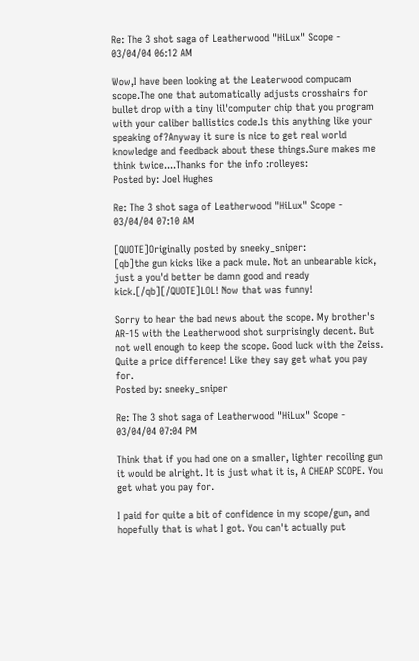Re: The 3 shot saga of Leatherwood "HiLux" Scope - 03/04/04 06:12 AM

Wow,I have been looking at the Leaterwood compucam scope.The one that automatically adjusts crosshairs for bullet drop with a tiny lil'computer chip that you program with your caliber ballistics code.Is this anything like your speaking of?Anyway it sure is nice to get real world knowledge and feedback about these things.Sure makes me think twice....Thanks for the info :rolleyes:
Posted by: Joel Hughes

Re: The 3 shot saga of Leatherwood "HiLux" Scope - 03/04/04 07:10 AM

[QUOTE]Originally posted by sneeky_sniper:
[qb]the gun kicks like a pack mule. Not an unbearable kick, just a you'd better be damn good and ready kick.[/qb][/QUOTE]LOL! Now that was funny!

Sorry to hear the bad news about the scope. My brother's AR-15 with the Leatherwood shot surprisingly decent. But not well enough to keep the scope. Good luck with the Zeiss. Quite a price difference! Like they say get what you pay for.
Posted by: sneeky_sniper

Re: The 3 shot saga of Leatherwood "HiLux" Scope - 03/04/04 07:04 PM

Think that if you had one on a smaller, lighter recoiling gun it would be alright. It is just what it is, A CHEAP SCOPE. You get what you pay for.

I paid for quite a bit of confidence in my scope/gun, and hopefully that is what I got. You can't actually put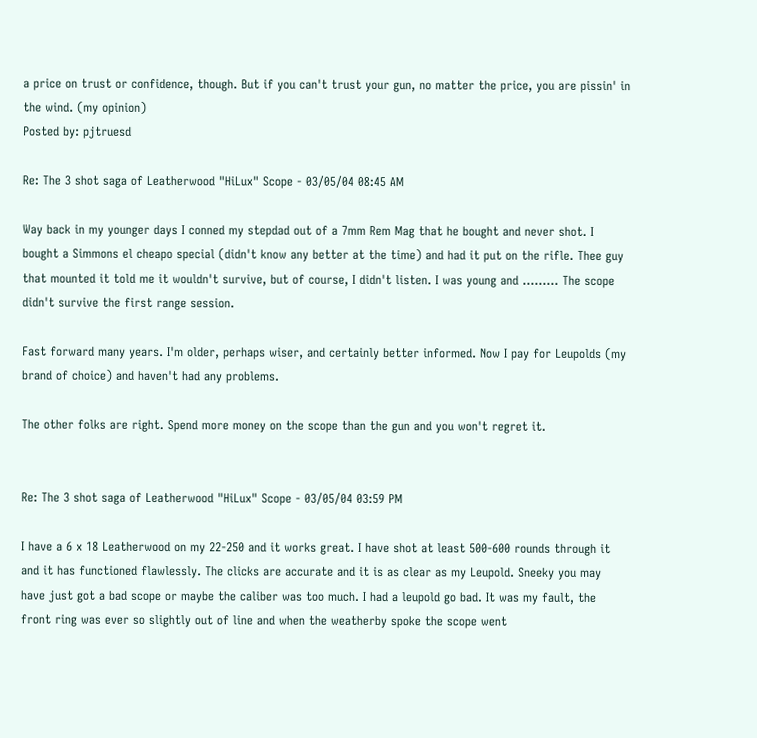a price on trust or confidence, though. But if you can't trust your gun, no matter the price, you are pissin' in the wind. (my opinion)
Posted by: pjtruesd

Re: The 3 shot saga of Leatherwood "HiLux" Scope - 03/05/04 08:45 AM

Way back in my younger days I conned my stepdad out of a 7mm Rem Mag that he bought and never shot. I bought a Simmons el cheapo special (didn't know any better at the time) and had it put on the rifle. Thee guy that mounted it told me it wouldn't survive, but of course, I didn't listen. I was young and ......... The scope didn't survive the first range session.

Fast forward many years. I'm older, perhaps wiser, and certainly better informed. Now I pay for Leupolds (my brand of choice) and haven't had any problems.

The other folks are right. Spend more money on the scope than the gun and you won't regret it.


Re: The 3 shot saga of Leatherwood "HiLux" Scope - 03/05/04 03:59 PM

I have a 6 x 18 Leatherwood on my 22-250 and it works great. I have shot at least 500-600 rounds through it and it has functioned flawlessly. The clicks are accurate and it is as clear as my Leupold. Sneeky you may have just got a bad scope or maybe the caliber was too much. I had a leupold go bad. It was my fault, the front ring was ever so slightly out of line and when the weatherby spoke the scope went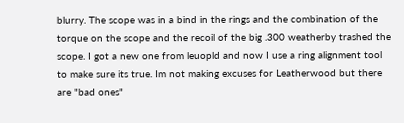blurry. The scope was in a bind in the rings and the combination of the torque on the scope and the recoil of the big .300 weatherby trashed the scope. I got a new one from leuopld and now I use a ring alignment tool to make sure its true. Im not making excuses for Leatherwood but there are "bad ones"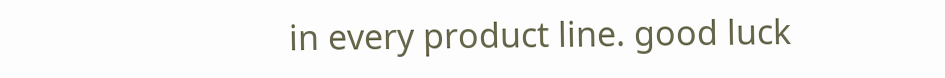in every product line. good luck